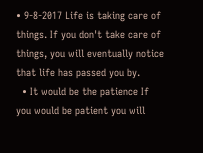• 9-8-2017 Life is taking care of things. If you don't take care of things, you will eventually notice that life has passed you by.
  • It would be the patience If you would be patient you will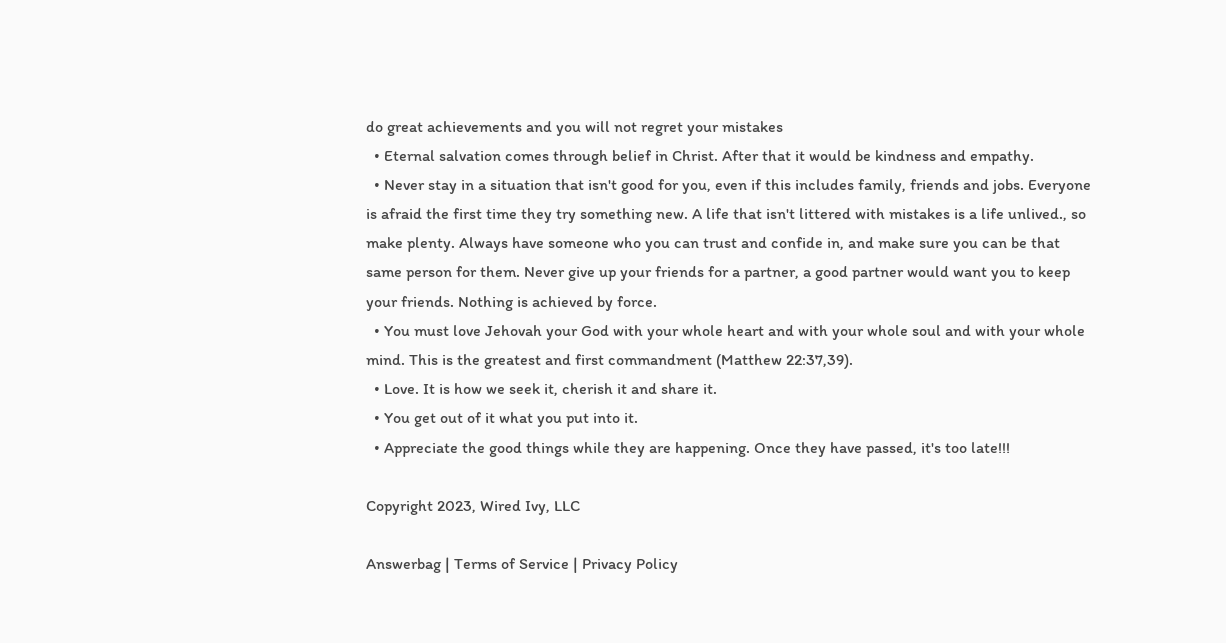do great achievements and you will not regret your mistakes
  • Eternal salvation comes through belief in Christ. After that it would be kindness and empathy.
  • Never stay in a situation that isn't good for you, even if this includes family, friends and jobs. Everyone is afraid the first time they try something new. A life that isn't littered with mistakes is a life unlived., so make plenty. Always have someone who you can trust and confide in, and make sure you can be that same person for them. Never give up your friends for a partner, a good partner would want you to keep your friends. Nothing is achieved by force.
  • You must love Jehovah your God with your whole heart and with your whole soul and with your whole mind. This is the greatest and first commandment (Matthew 22:37,39).
  • Love. It is how we seek it, cherish it and share it.
  • You get out of it what you put into it.
  • Appreciate the good things while they are happening. Once they have passed, it's too late!!!

Copyright 2023, Wired Ivy, LLC

Answerbag | Terms of Service | Privacy Policy